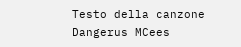Testo della canzone Dangerus MCees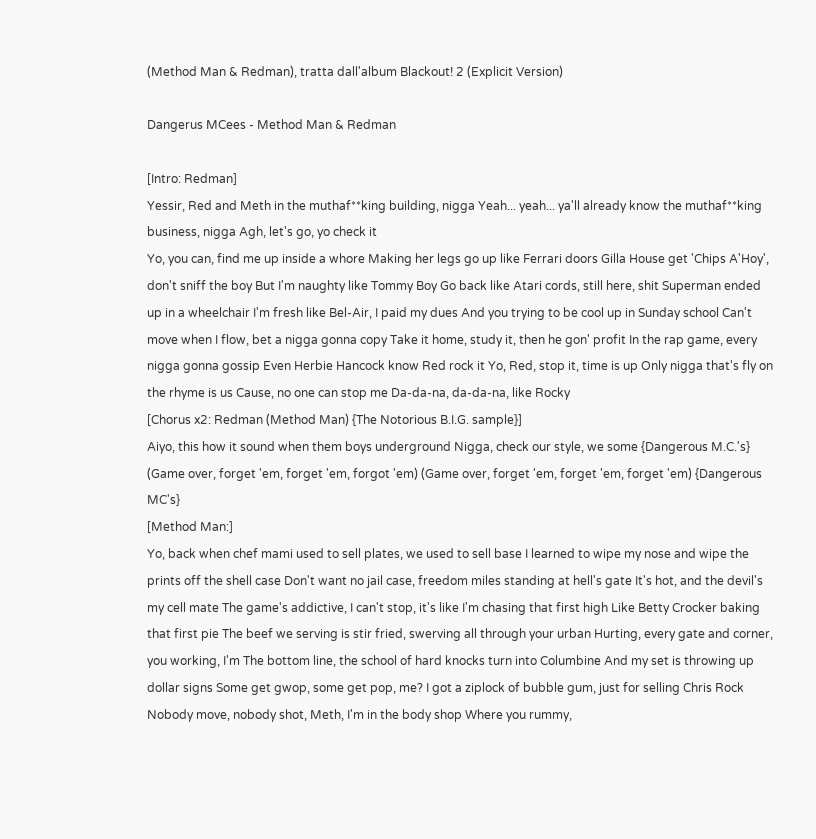(Method Man & Redman), tratta dall'album Blackout! 2 (Explicit Version)

Dangerus MCees - Method Man & Redman

[Intro: Redman]
Yessir, Red and Meth in the muthaf**king building, nigga Yeah... yeah... ya'll already know the muthaf**king business, nigga Agh, let's go, yo check it
Yo, you can, find me up inside a whore Making her legs go up like Ferrari doors Gilla House get 'Chips A'Hoy', don't sniff the boy But I'm naughty like Tommy Boy Go back like Atari cords, still here, shit Superman ended up in a wheelchair I'm fresh like Bel-Air, I paid my dues And you trying to be cool up in Sunday school Can't move when I flow, bet a nigga gonna copy Take it home, study it, then he gon' profit In the rap game, every nigga gonna gossip Even Herbie Hancock know Red rock it Yo, Red, stop it, time is up Only nigga that's fly on the rhyme is us Cause, no one can stop me Da-da-na, da-da-na, like Rocky
[Chorus x2: Redman (Method Man) {The Notorious B.I.G. sample}]
Aiyo, this how it sound when them boys underground Nigga, check our style, we some {Dangerous M.C.'s} (Game over, forget 'em, forget 'em, forgot 'em) (Game over, forget 'em, forget 'em, forget 'em) {Dangerous MC's}
[Method Man:]
Yo, back when chef mami used to sell plates, we used to sell base I learned to wipe my nose and wipe the prints off the shell case Don't want no jail case, freedom miles standing at hell's gate It's hot, and the devil's my cell mate The game's addictive, I can't stop, it's like I'm chasing that first high Like Betty Crocker baking that first pie The beef we serving is stir fried, swerving all through your urban Hurting, every gate and corner, you working, I'm The bottom line, the school of hard knocks turn into Columbine And my set is throwing up dollar signs Some get gwop, some get pop, me? I got a ziplock of bubble gum, just for selling Chris Rock Nobody move, nobody shot, Meth, I'm in the body shop Where you rummy,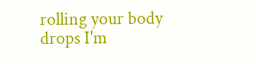rolling your body drops I'm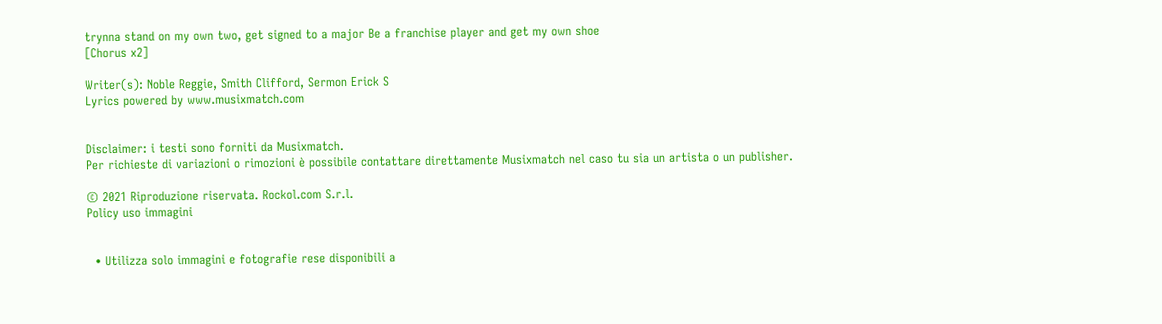trynna stand on my own two, get signed to a major Be a franchise player and get my own shoe
[Chorus x2]

Writer(s): Noble Reggie, Smith Clifford, Sermon Erick S
Lyrics powered by www.musixmatch.com


Disclaimer: i testi sono forniti da Musixmatch.
Per richieste di variazioni o rimozioni è possibile contattare direttamente Musixmatch nel caso tu sia un artista o un publisher.

© 2021 Riproduzione riservata. Rockol.com S.r.l.
Policy uso immagini


  • Utilizza solo immagini e fotografie rese disponibili a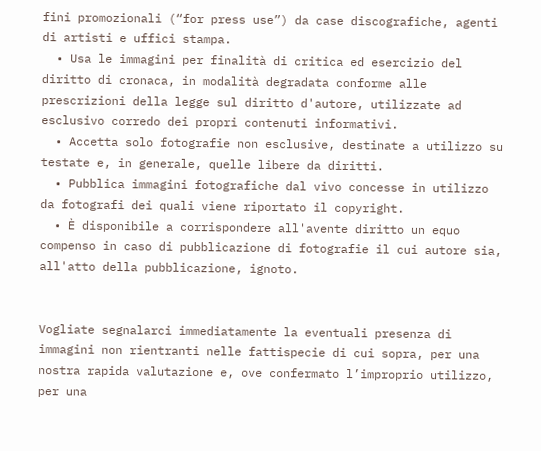fini promozionali (“for press use”) da case discografiche, agenti di artisti e uffici stampa.
  • Usa le immagini per finalità di critica ed esercizio del diritto di cronaca, in modalità degradata conforme alle prescrizioni della legge sul diritto d'autore, utilizzate ad esclusivo corredo dei propri contenuti informativi.
  • Accetta solo fotografie non esclusive, destinate a utilizzo su testate e, in generale, quelle libere da diritti.
  • Pubblica immagini fotografiche dal vivo concesse in utilizzo da fotografi dei quali viene riportato il copyright.
  • È disponibile a corrispondere all'avente diritto un equo compenso in caso di pubblicazione di fotografie il cui autore sia, all'atto della pubblicazione, ignoto.


Vogliate segnalarci immediatamente la eventuali presenza di immagini non rientranti nelle fattispecie di cui sopra, per una nostra rapida valutazione e, ove confermato l’improprio utilizzo, per una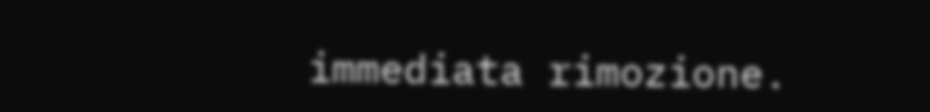immediata rimozione.